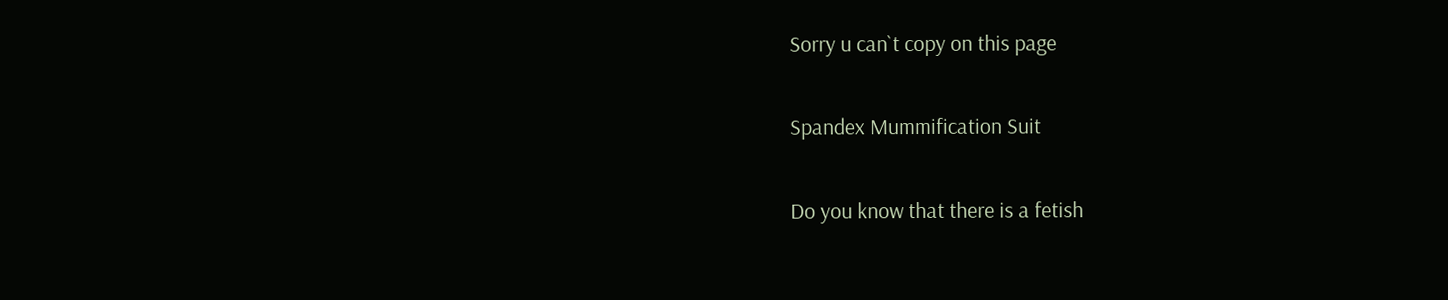Sorry u can`t copy on this page

Spandex Mummification Suit

Do you know that there is a fetish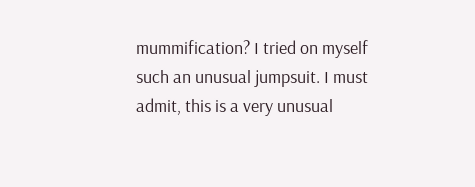mummification? I tried on myself such an unusual jumpsuit. I must admit, this is a very unusual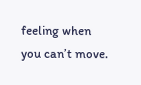feeling when you can’t move.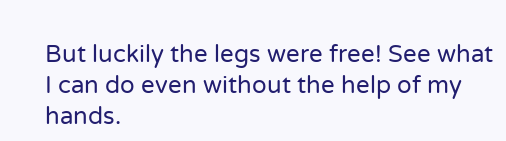But luckily the legs were free! See what I can do even without the help of my hands.